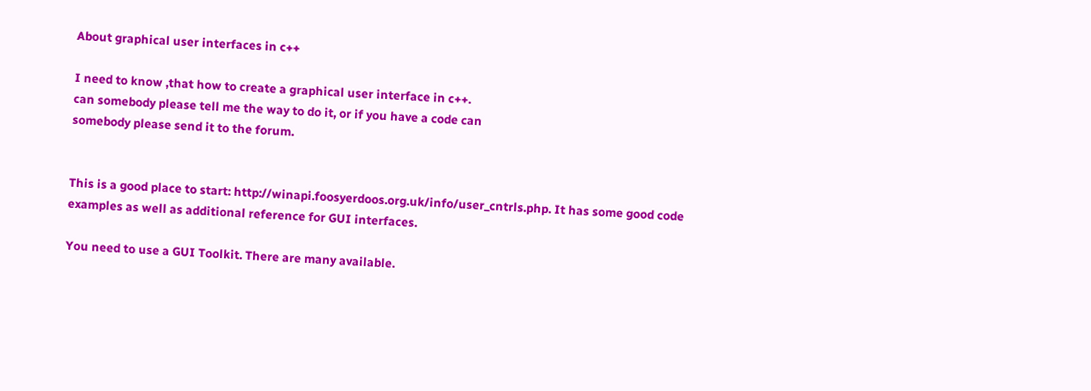About graphical user interfaces in c++

I need to know ,that how to create a graphical user interface in c++.
can somebody please tell me the way to do it, or if you have a code can
somebody please send it to the forum.


This is a good place to start: http://winapi.foosyerdoos.org.uk/info/user_cntrls.php. It has some good code examples as well as additional reference for GUI interfaces.

You need to use a GUI Toolkit. There are many available.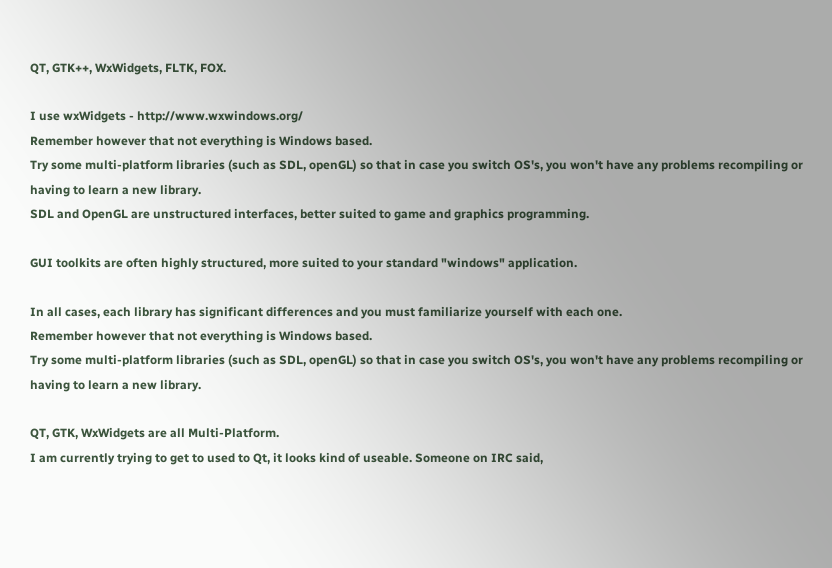QT, GTK++, WxWidgets, FLTK, FOX.

I use wxWidgets - http://www.wxwindows.org/
Remember however that not everything is Windows based.
Try some multi-platform libraries (such as SDL, openGL) so that in case you switch OS's, you won't have any problems recompiling or having to learn a new library.
SDL and OpenGL are unstructured interfaces, better suited to game and graphics programming.

GUI toolkits are often highly structured, more suited to your standard "windows" application.

In all cases, each library has significant differences and you must familiarize yourself with each one.
Remember however that not everything is Windows based.
Try some multi-platform libraries (such as SDL, openGL) so that in case you switch OS's, you won't have any problems recompiling or having to learn a new library.

QT, GTK, WxWidgets are all Multi-Platform.
I am currently trying to get to used to Qt, it looks kind of useable. Someone on IRC said,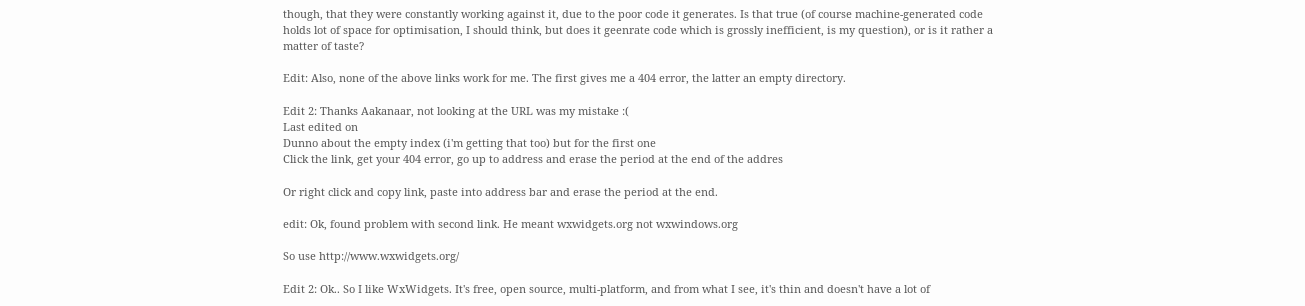though, that they were constantly working against it, due to the poor code it generates. Is that true (of course machine-generated code holds lot of space for optimisation, I should think, but does it geenrate code which is grossly inefficient, is my question), or is it rather a matter of taste?

Edit: Also, none of the above links work for me. The first gives me a 404 error, the latter an empty directory.

Edit 2: Thanks Aakanaar, not looking at the URL was my mistake :(
Last edited on
Dunno about the empty index (i'm getting that too) but for the first one
Click the link, get your 404 error, go up to address and erase the period at the end of the addres

Or right click and copy link, paste into address bar and erase the period at the end.

edit: Ok, found problem with second link. He meant wxwidgets.org not wxwindows.org

So use http://www.wxwidgets.org/

Edit 2: Ok.. So I like WxWidgets. It's free, open source, multi-platform, and from what I see, it's thin and doesn't have a lot of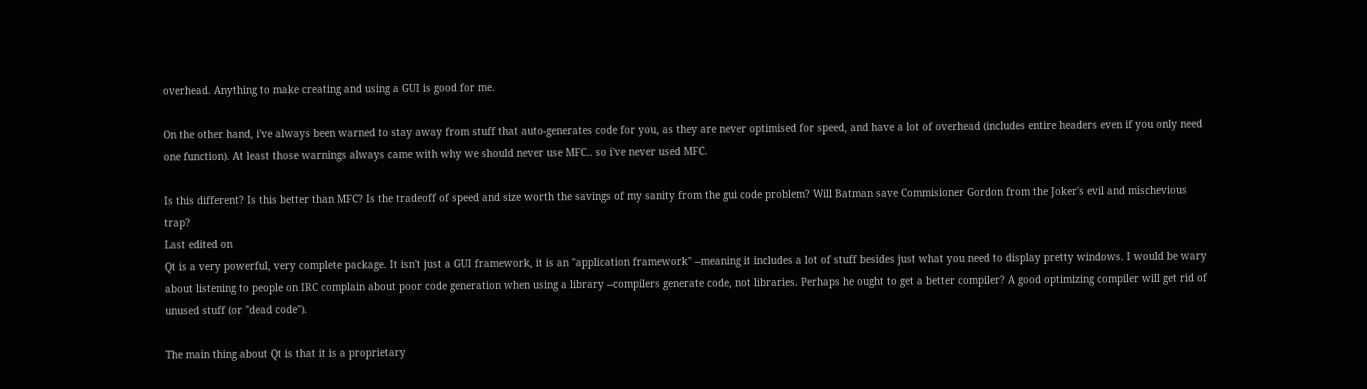overhead. Anything to make creating and using a GUI is good for me.

On the other hand, i've always been warned to stay away from stuff that auto-generates code for you, as they are never optimised for speed, and have a lot of overhead (includes entire headers even if you only need one function). At least those warnings always came with why we should never use MFC.. so i've never used MFC.

Is this different? Is this better than MFC? Is the tradeoff of speed and size worth the savings of my sanity from the gui code problem? Will Batman save Commisioner Gordon from the Joker's evil and mischevious trap?
Last edited on
Qt is a very powerful, very complete package. It isn't just a GUI framework, it is an "application framework" --meaning it includes a lot of stuff besides just what you need to display pretty windows. I would be wary about listening to people on IRC complain about poor code generation when using a library --compilers generate code, not libraries. Perhaps he ought to get a better compiler? A good optimizing compiler will get rid of unused stuff (or "dead code").

The main thing about Qt is that it is a proprietary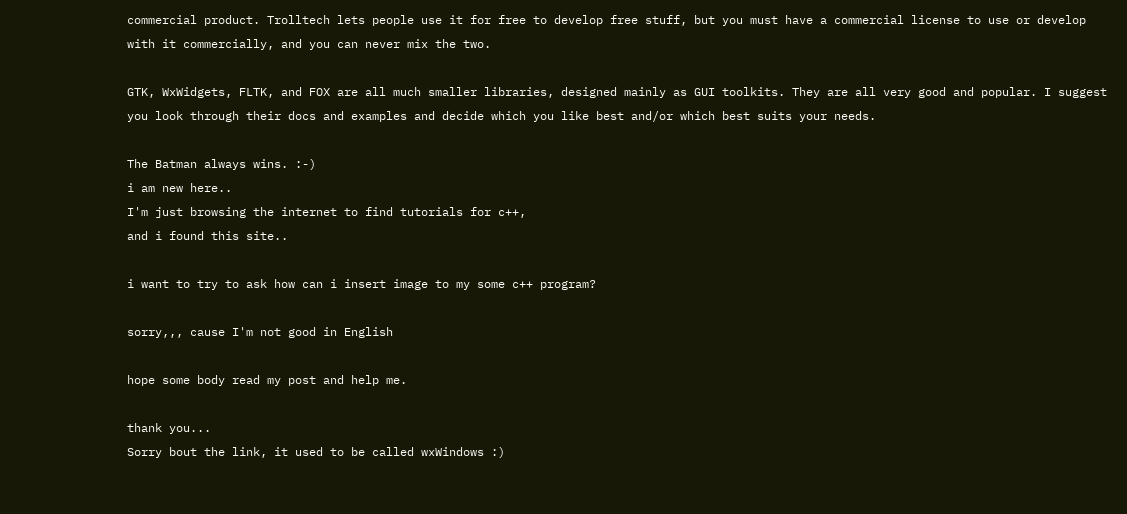commercial product. Trolltech lets people use it for free to develop free stuff, but you must have a commercial license to use or develop with it commercially, and you can never mix the two.

GTK, WxWidgets, FLTK, and FOX are all much smaller libraries, designed mainly as GUI toolkits. They are all very good and popular. I suggest you look through their docs and examples and decide which you like best and/or which best suits your needs.

The Batman always wins. :-)
i am new here..
I'm just browsing the internet to find tutorials for c++,
and i found this site..

i want to try to ask how can i insert image to my some c++ program?

sorry,,, cause I'm not good in English

hope some body read my post and help me.

thank you...
Sorry bout the link, it used to be called wxWindows :)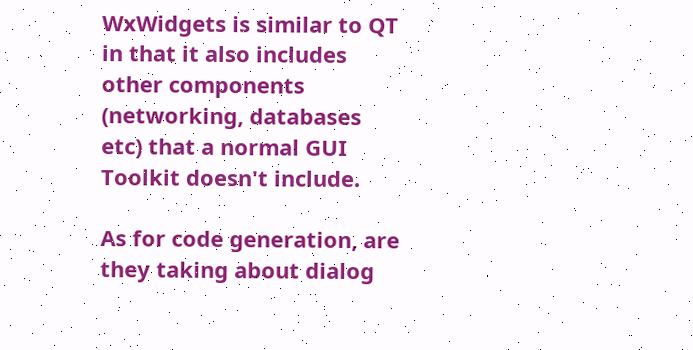WxWidgets is similar to QT in that it also includes other components (networking, databases etc) that a normal GUI Toolkit doesn't include.

As for code generation, are they taking about dialog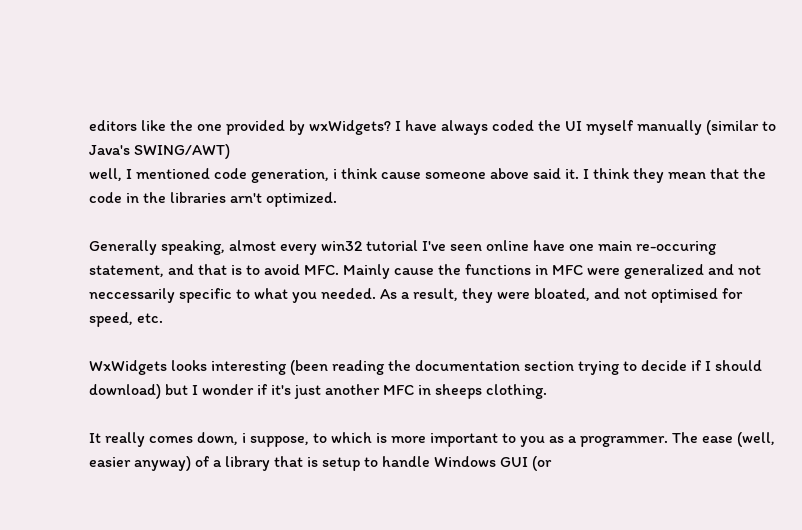editors like the one provided by wxWidgets? I have always coded the UI myself manually (similar to Java's SWING/AWT)
well, I mentioned code generation, i think cause someone above said it. I think they mean that the code in the libraries arn't optimized.

Generally speaking, almost every win32 tutorial I've seen online have one main re-occuring statement, and that is to avoid MFC. Mainly cause the functions in MFC were generalized and not neccessarily specific to what you needed. As a result, they were bloated, and not optimised for speed, etc.

WxWidgets looks interesting (been reading the documentation section trying to decide if I should download) but I wonder if it's just another MFC in sheeps clothing.

It really comes down, i suppose, to which is more important to you as a programmer. The ease (well, easier anyway) of a library that is setup to handle Windows GUI (or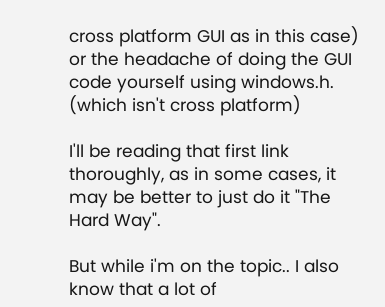cross platform GUI as in this case) or the headache of doing the GUI code yourself using windows.h. (which isn't cross platform)

I'll be reading that first link thoroughly, as in some cases, it may be better to just do it "The Hard Way".

But while i'm on the topic.. I also know that a lot of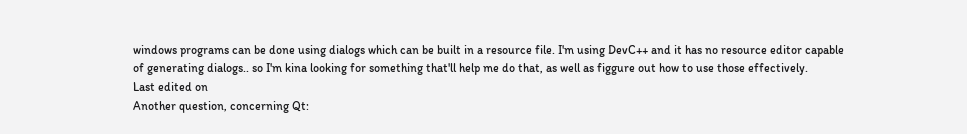windows programs can be done using dialogs which can be built in a resource file. I'm using DevC++ and it has no resource editor capable of generating dialogs.. so I'm kina looking for something that'll help me do that, as well as figgure out how to use those effectively.
Last edited on
Another question, concerning Qt: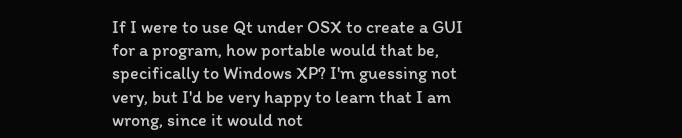If I were to use Qt under OSX to create a GUI for a program, how portable would that be, specifically to Windows XP? I'm guessing not very, but I'd be very happy to learn that I am wrong, since it would not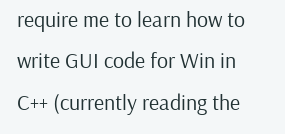require me to learn how to write GUI code for Win in C++ (currently reading the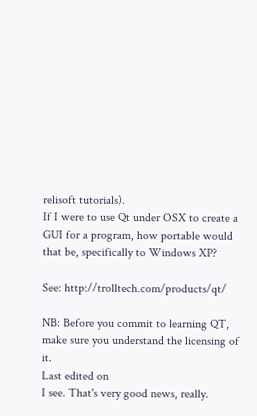relisoft tutorials).
If I were to use Qt under OSX to create a GUI for a program, how portable would that be, specifically to Windows XP?

See: http://trolltech.com/products/qt/

NB: Before you commit to learning QT, make sure you understand the licensing of it.
Last edited on
I see. That's very good news, really.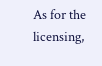As for the licensing,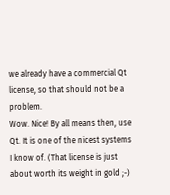we already have a commercial Qt license, so that should not be a problem.
Wow. Nice! By all means then, use Qt. It is one of the nicest systems I know of. (That license is just about worth its weight in gold ;-)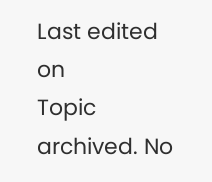Last edited on
Topic archived. No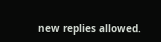new replies allowed.